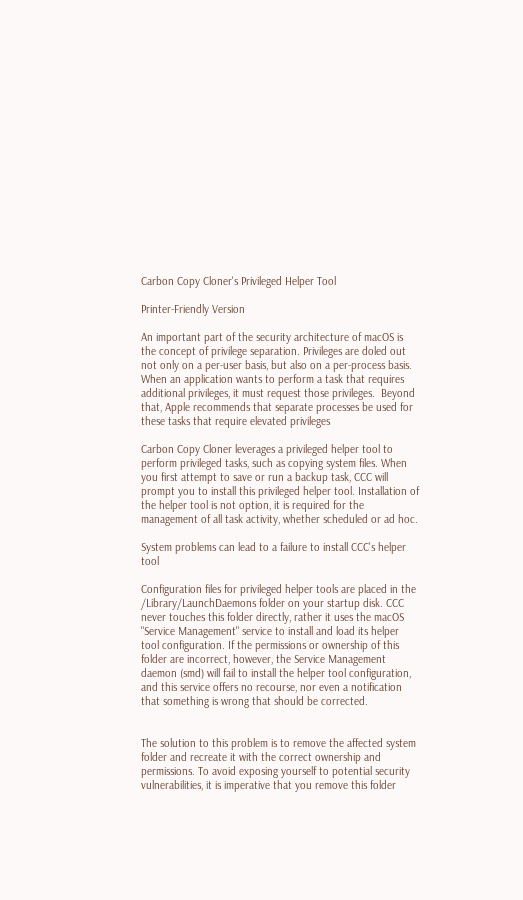Carbon Copy Cloner's Privileged Helper Tool

Printer-Friendly Version

An important part of the security architecture of macOS is the concept of privilege separation. Privileges are doled out not only on a per-user basis, but also on a per-process basis. When an application wants to perform a task that requires additional privileges, it must request those privileges.  Beyond that, Apple recommends that separate processes be used for these tasks that require elevated privileges

Carbon Copy Cloner leverages a privileged helper tool to perform privileged tasks, such as copying system files. When you first attempt to save or run a backup task, CCC will prompt you to install this privileged helper tool. Installation of the helper tool is not option, it is required for the management of all task activity, whether scheduled or ad hoc.

System problems can lead to a failure to install CCC's helper tool

Configuration files for privileged helper tools are placed in the /Library/LaunchDaemons folder on your startup disk. CCC never touches this folder directly, rather it uses the macOS "Service Management" service to install and load its helper tool configuration. If the permissions or ownership of this folder are incorrect, however, the Service Management daemon (smd) will fail to install the helper tool configuration, and this service offers no recourse, nor even a notification that something is wrong that should be corrected.


The solution to this problem is to remove the affected system folder and recreate it with the correct ownership and permissions. To avoid exposing yourself to potential security vulnerabilities, it is imperative that you remove this folder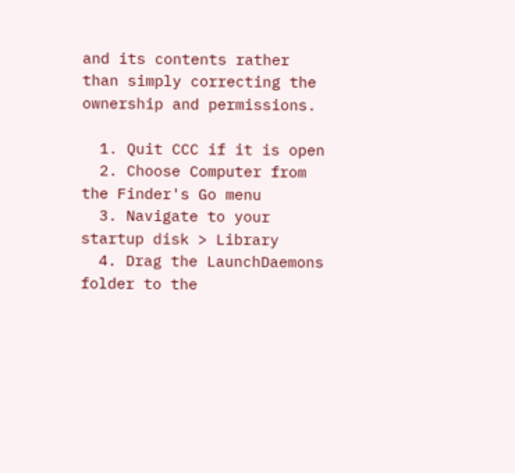and its contents rather than simply correcting the ownership and permissions.

  1. Quit CCC if it is open
  2. Choose Computer from the Finder's Go menu
  3. Navigate to your startup disk > Library
  4. Drag the LaunchDaemons folder to the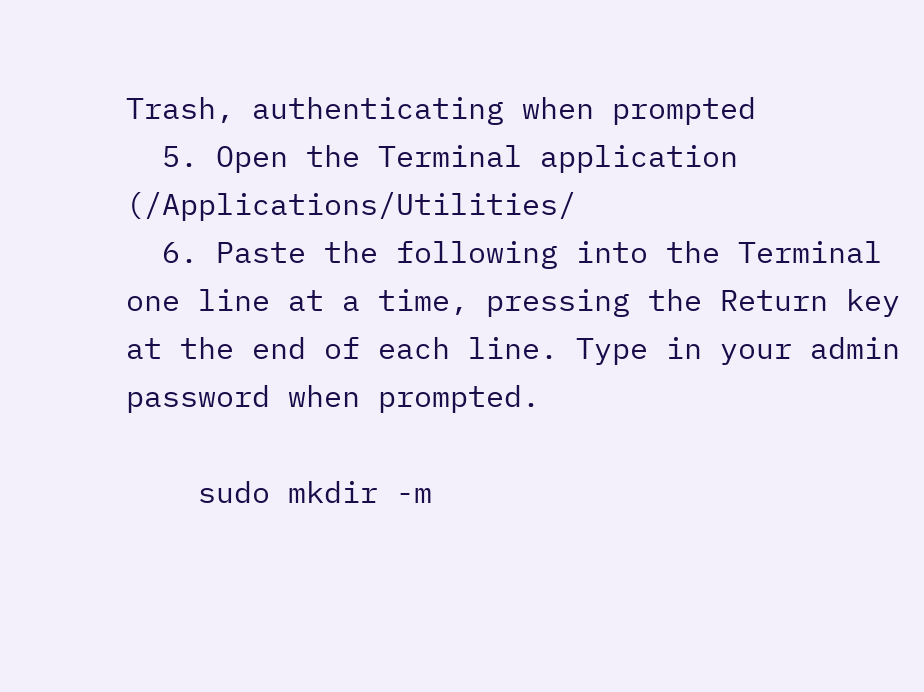Trash, authenticating when prompted
  5. Open the Terminal application (/Applications/Utilities/
  6. Paste the following into the Terminal one line at a time, pressing the Return key at the end of each line. Type in your admin password when prompted.

    sudo mkdir -m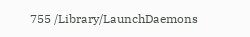755 /Library/LaunchDaemons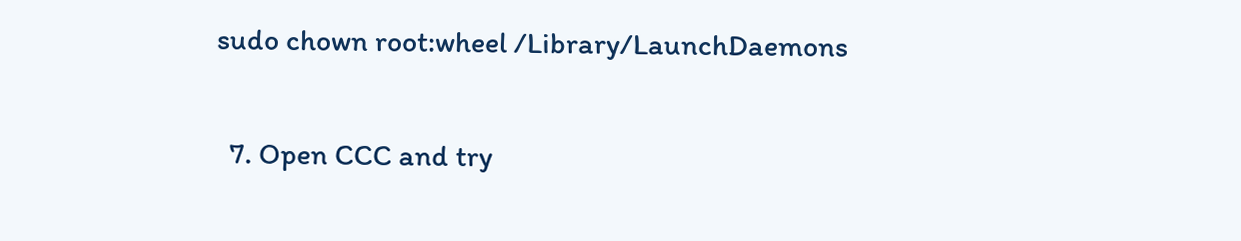sudo chown root:wheel /Library/LaunchDaemons

  7. Open CCC and try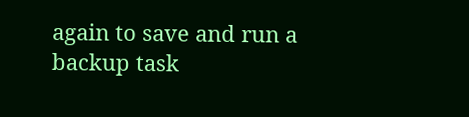again to save and run a backup task